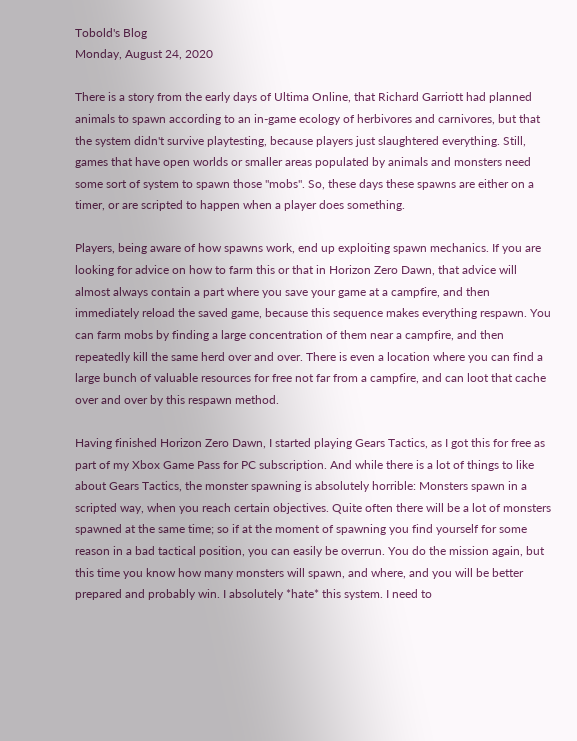Tobold's Blog
Monday, August 24, 2020

There is a story from the early days of Ultima Online, that Richard Garriott had planned animals to spawn according to an in-game ecology of herbivores and carnivores, but that the system didn't survive playtesting, because players just slaughtered everything. Still, games that have open worlds or smaller areas populated by animals and monsters need some sort of system to spawn those "mobs". So, these days these spawns are either on a timer, or are scripted to happen when a player does something.

Players, being aware of how spawns work, end up exploiting spawn mechanics. If you are looking for advice on how to farm this or that in Horizon Zero Dawn, that advice will almost always contain a part where you save your game at a campfire, and then immediately reload the saved game, because this sequence makes everything respawn. You can farm mobs by finding a large concentration of them near a campfire, and then repeatedly kill the same herd over and over. There is even a location where you can find a large bunch of valuable resources for free not far from a campfire, and can loot that cache over and over by this respawn method.

Having finished Horizon Zero Dawn, I started playing Gears Tactics, as I got this for free as part of my Xbox Game Pass for PC subscription. And while there is a lot of things to like about Gears Tactics, the monster spawning is absolutely horrible: Monsters spawn in a scripted way, when you reach certain objectives. Quite often there will be a lot of monsters spawned at the same time; so if at the moment of spawning you find yourself for some reason in a bad tactical position, you can easily be overrun. You do the mission again, but this time you know how many monsters will spawn, and where, and you will be better prepared and probably win. I absolutely *hate* this system. I need to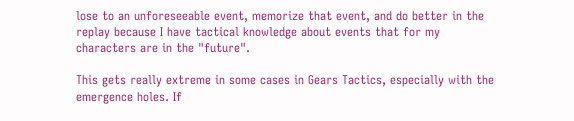lose to an unforeseeable event, memorize that event, and do better in the replay because I have tactical knowledge about events that for my characters are in the "future".

This gets really extreme in some cases in Gears Tactics, especially with the emergence holes. If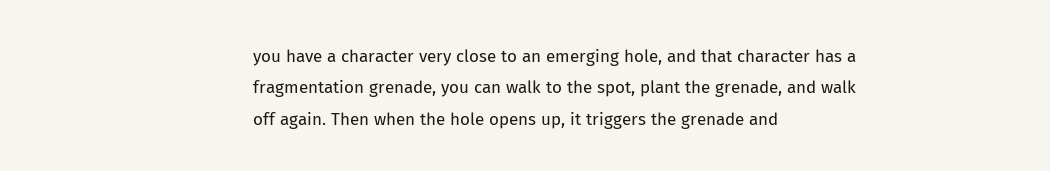you have a character very close to an emerging hole, and that character has a fragmentation grenade, you can walk to the spot, plant the grenade, and walk off again. Then when the hole opens up, it triggers the grenade and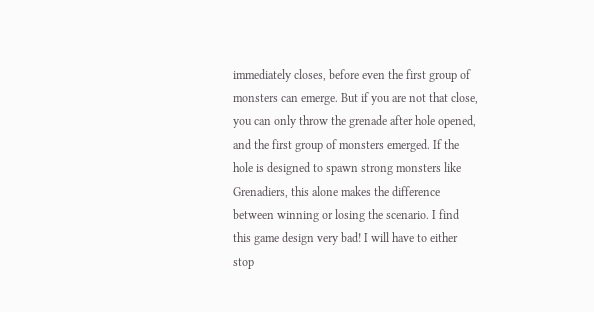immediately closes, before even the first group of monsters can emerge. But if you are not that close, you can only throw the grenade after hole opened, and the first group of monsters emerged. If the hole is designed to spawn strong monsters like Grenadiers, this alone makes the difference between winning or losing the scenario. I find this game design very bad! I will have to either stop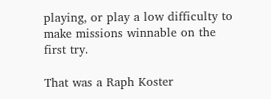playing, or play a low difficulty to make missions winnable on the first try.

That was a Raph Koster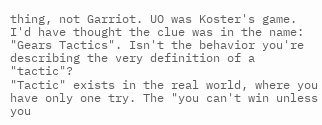thing, not Garriot. UO was Koster's game.
I'd have thought the clue was in the name: "Gears Tactics". Isn't the behavior you're describing the very definition of a "tactic"?
"Tactic" exists in the real world, where you have only one try. The "you can't win unless you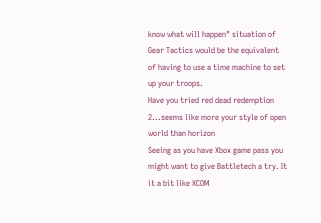know what will happen" situation of Gear Tactics would be the equivalent of having to use a time machine to set up your troops.
Have you tried red dead redemption 2...seems like more your style of open world than horizon
Seeing as you have Xbox game pass you might want to give Battletech a try. It it a bit like XCOM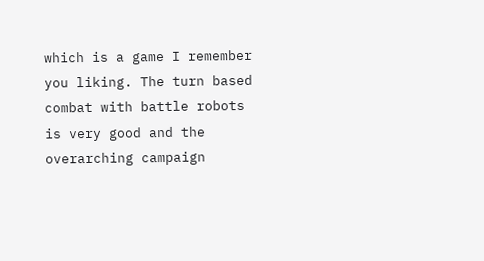which is a game I remember you liking. The turn based combat with battle robots is very good and the overarching campaign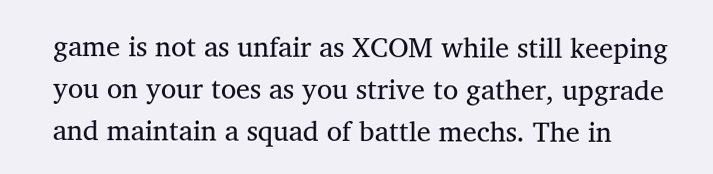game is not as unfair as XCOM while still keeping you on your toes as you strive to gather, upgrade and maintain a squad of battle mechs. The in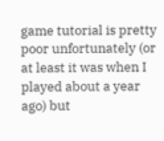game tutorial is pretty poor unfortunately (or at least it was when I played about a year ago) but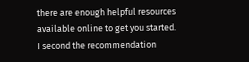there are enough helpful resources available online to get you started.
I second the recommendation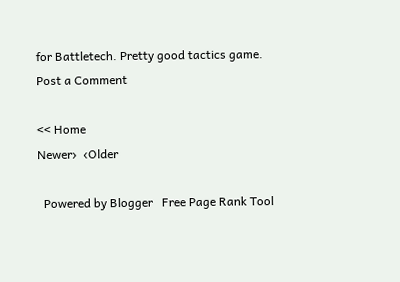for Battletech. Pretty good tactics game.
Post a Comment

<< Home
Newer›  ‹Older

  Powered by Blogger   Free Page Rank Tool